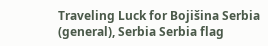Traveling Luck for Bojišina Serbia (general), Serbia Serbia flag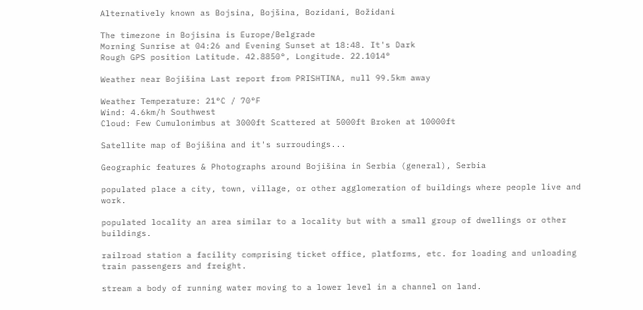Alternatively known as Bojsina, Bojšina, Bozidani, Božidani

The timezone in Bojisina is Europe/Belgrade
Morning Sunrise at 04:26 and Evening Sunset at 18:48. It's Dark
Rough GPS position Latitude. 42.8850°, Longitude. 22.1014°

Weather near Bojišina Last report from PRISHTINA, null 99.5km away

Weather Temperature: 21°C / 70°F
Wind: 4.6km/h Southwest
Cloud: Few Cumulonimbus at 3000ft Scattered at 5000ft Broken at 10000ft

Satellite map of Bojišina and it's surroudings...

Geographic features & Photographs around Bojišina in Serbia (general), Serbia

populated place a city, town, village, or other agglomeration of buildings where people live and work.

populated locality an area similar to a locality but with a small group of dwellings or other buildings.

railroad station a facility comprising ticket office, platforms, etc. for loading and unloading train passengers and freight.

stream a body of running water moving to a lower level in a channel on land.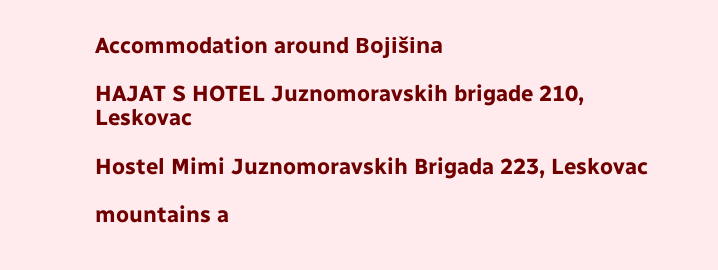Accommodation around Bojišina

HAJAT S HOTEL Juznomoravskih brigade 210, Leskovac

Hostel Mimi Juznomoravskih Brigada 223, Leskovac

mountains a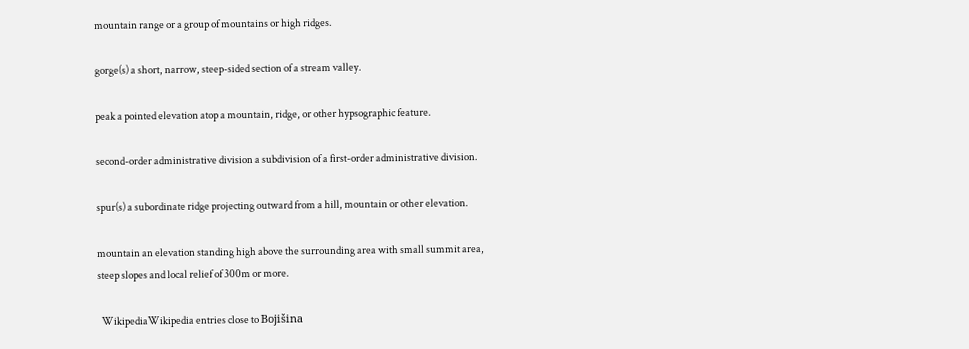mountain range or a group of mountains or high ridges.

gorge(s) a short, narrow, steep-sided section of a stream valley.

peak a pointed elevation atop a mountain, ridge, or other hypsographic feature.

second-order administrative division a subdivision of a first-order administrative division.

spur(s) a subordinate ridge projecting outward from a hill, mountain or other elevation.

mountain an elevation standing high above the surrounding area with small summit area, steep slopes and local relief of 300m or more.

  WikipediaWikipedia entries close to Bojišina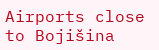Airports close to Bojišina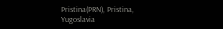Pristina(PRN), Pristina, Yugoslavia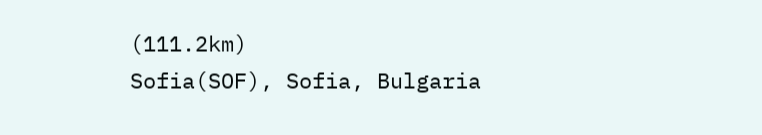(111.2km)
Sofia(SOF), Sofia, Bulgaria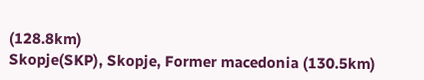(128.8km)
Skopje(SKP), Skopje, Former macedonia (130.5km)